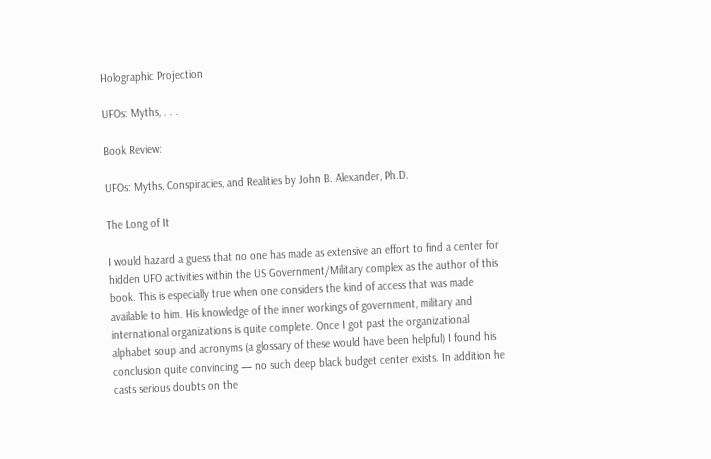Holographic Projection

UFOs: Myths, . . .

Book Review:

UFOs: Myths, Conspiracies, and Realities by John B. Alexander, Ph.D.

The Long of It

I would hazard a guess that no one has made as extensive an effort to find a center for hidden UFO activities within the US Government/Military complex as the author of this book. This is especially true when one considers the kind of access that was made available to him. His knowledge of the inner workings of government, military and international organizations is quite complete. Once I got past the organizational alphabet soup and acronyms (a glossary of these would have been helpful) I found his conclusion quite convincing — no such deep black budget center exists. In addition he casts serious doubts on the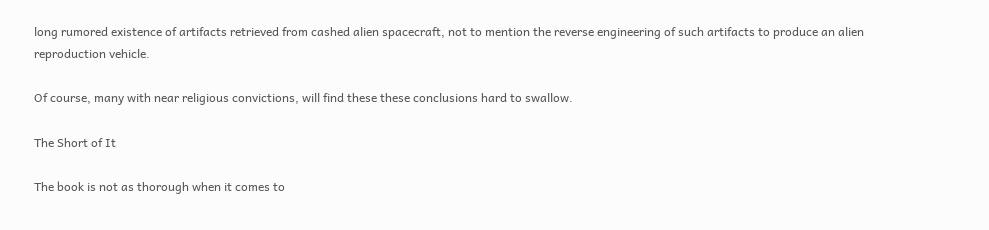long rumored existence of artifacts retrieved from cashed alien spacecraft, not to mention the reverse engineering of such artifacts to produce an alien reproduction vehicle.

Of course, many with near religious convictions, will find these these conclusions hard to swallow.

The Short of It

The book is not as thorough when it comes to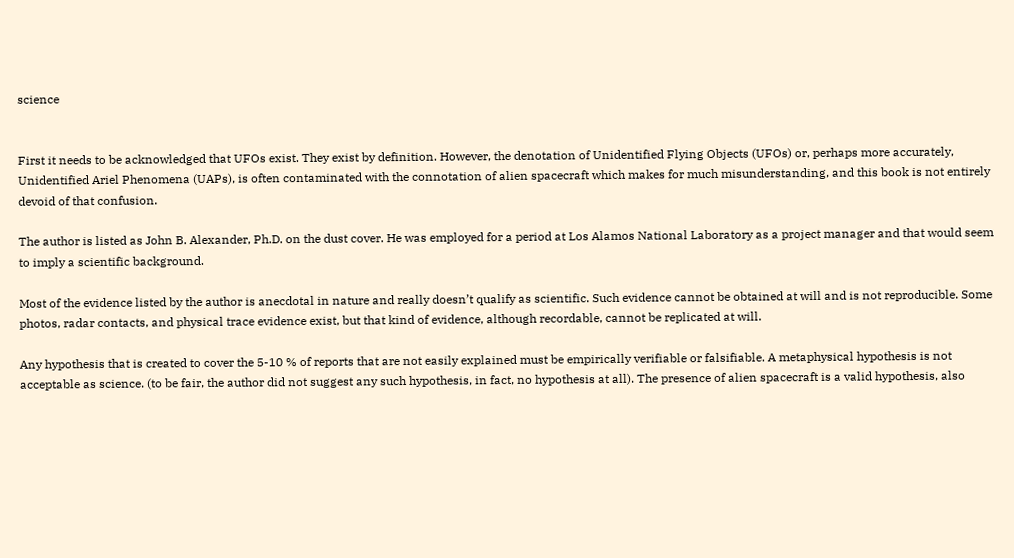science


First it needs to be acknowledged that UFOs exist. They exist by definition. However, the denotation of Unidentified Flying Objects (UFOs) or, perhaps more accurately, Unidentified Ariel Phenomena (UAPs), is often contaminated with the connotation of alien spacecraft which makes for much misunderstanding, and this book is not entirely devoid of that confusion.

The author is listed as John B. Alexander, Ph.D. on the dust cover. He was employed for a period at Los Alamos National Laboratory as a project manager and that would seem to imply a scientific background.

Most of the evidence listed by the author is anecdotal in nature and really doesn’t qualify as scientific. Such evidence cannot be obtained at will and is not reproducible. Some photos, radar contacts, and physical trace evidence exist, but that kind of evidence, although recordable, cannot be replicated at will.

Any hypothesis that is created to cover the 5-10 % of reports that are not easily explained must be empirically verifiable or falsifiable. A metaphysical hypothesis is not acceptable as science. (to be fair, the author did not suggest any such hypothesis, in fact, no hypothesis at all). The presence of alien spacecraft is a valid hypothesis, also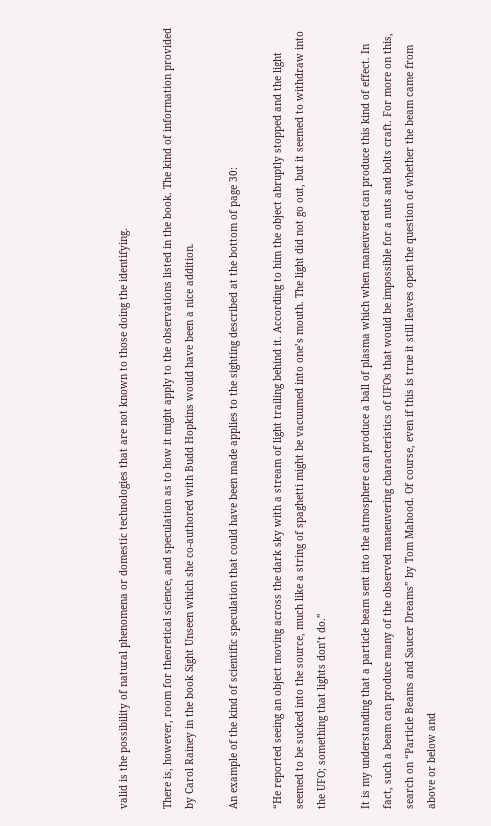valid is the possibility of natural phenomena or domestic technologies that are not known to those doing the identifying.

There is, however, room for theoretical science, and speculation as to how it might apply to the observations listed in the book. The kind of information provided by Carol Rainey in the book Sight Unseen which she co-authored with Budd Hopkins would have been a nice addition.

An example of the kind of scientific speculation that could have been made applies to the sighting described at the bottom of page 30:

“He reported seeing an object moving across the dark sky with a stream of light trailing behind it. According to him the object abruptly stopped and the light seemed to be sucked into the source, much like a string of spaghetti might be vacuumed into one’s mouth. The light did not go out, but it seemed to withdraw into the UFO; something that lights don’t do.”

It is my understanding that a particle beam sent into the atmosphere can produce a ball of plasma which when maneuvered can produce this kind of effect. In fact, such a beam can produce many of the observed maneuvering characteristics of UFOs that would be impossible for a nuts and bolts craft. For more on this, search on “Particle Beams and Saucer Dreams” by Tom Mahood. Of course, even if this is true it still leaves open the question of whether the beam came from above or below and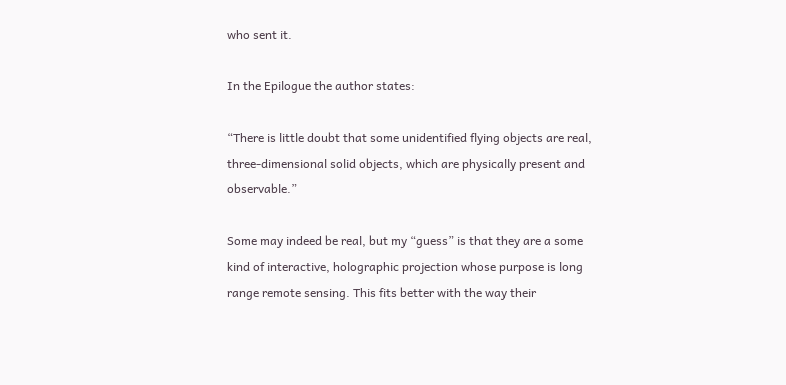who sent it.

In the Epilogue the author states:

“There is little doubt that some unidentified flying objects are real, three-dimensional solid objects, which are physically present and observable.”

Some may indeed be real, but my “guess” is that they are a some kind of interactive, holographic projection whose purpose is long range remote sensing. This fits better with the way their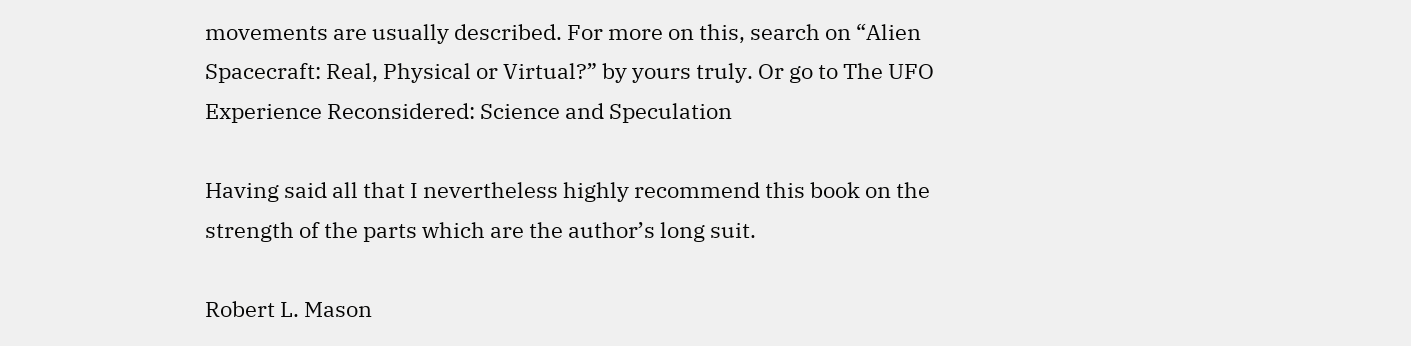movements are usually described. For more on this, search on “Alien Spacecraft: Real, Physical or Virtual?” by yours truly. Or go to The UFO Experience Reconsidered: Science and Speculation

Having said all that I nevertheless highly recommend this book on the strength of the parts which are the author’s long suit.

Robert L. Mason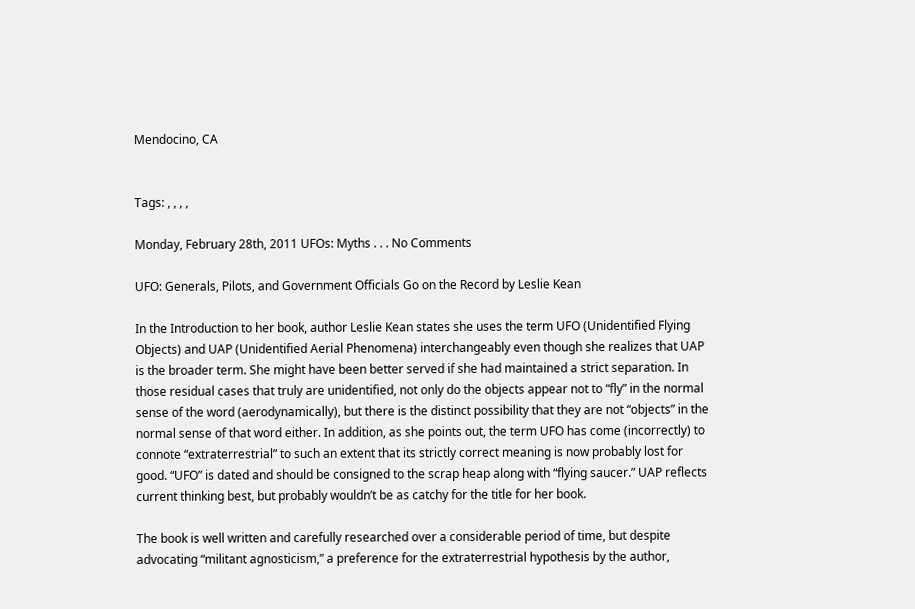Mendocino, CA


Tags: , , , ,

Monday, February 28th, 2011 UFOs: Myths . . . No Comments

UFO: Generals, Pilots, and Government Officials Go on the Record by Leslie Kean

In the Introduction to her book, author Leslie Kean states she uses the term UFO (Unidentified Flying Objects) and UAP (Unidentified Aerial Phenomena) interchangeably even though she realizes that UAP is the broader term. She might have been better served if she had maintained a strict separation. In those residual cases that truly are unidentified, not only do the objects appear not to “fly” in the normal sense of the word (aerodynamically), but there is the distinct possibility that they are not “objects” in the normal sense of that word either. In addition, as she points out, the term UFO has come (incorrectly) to connote “extraterrestrial” to such an extent that its strictly correct meaning is now probably lost for good. “UFO” is dated and should be consigned to the scrap heap along with “flying saucer.” UAP reflects current thinking best, but probably wouldn’t be as catchy for the title for her book.

The book is well written and carefully researched over a considerable period of time, but despite advocating “militant agnosticism,” a preference for the extraterrestrial hypothesis by the author,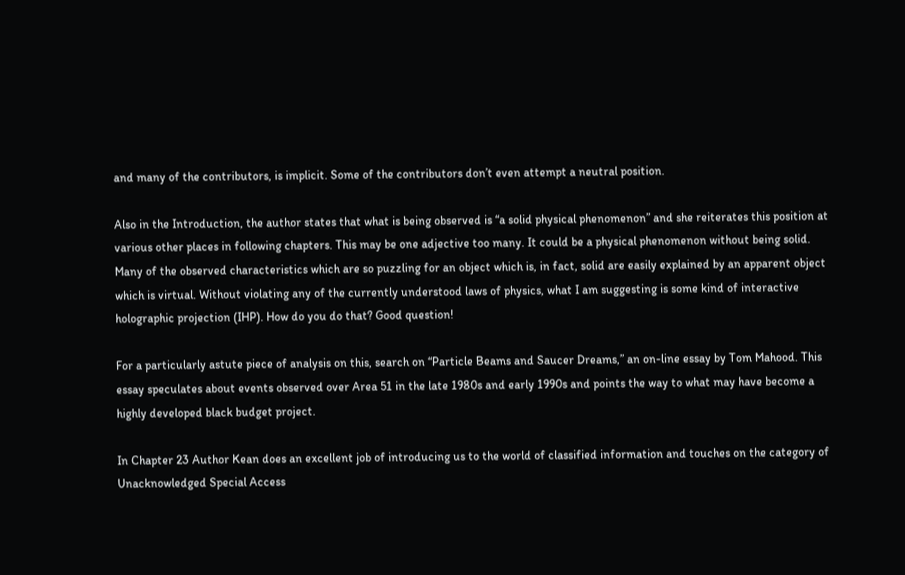and many of the contributors, is implicit. Some of the contributors don’t even attempt a neutral position.

Also in the Introduction, the author states that what is being observed is “a solid physical phenomenon” and she reiterates this position at various other places in following chapters. This may be one adjective too many. It could be a physical phenomenon without being solid. Many of the observed characteristics which are so puzzling for an object which is, in fact, solid are easily explained by an apparent object which is virtual. Without violating any of the currently understood laws of physics, what I am suggesting is some kind of interactive holographic projection (IHP). How do you do that? Good question!

For a particularly astute piece of analysis on this, search on “Particle Beams and Saucer Dreams,” an on-line essay by Tom Mahood. This essay speculates about events observed over Area 51 in the late 1980s and early 1990s and points the way to what may have become a highly developed black budget project.

In Chapter 23 Author Kean does an excellent job of introducing us to the world of classified information and touches on the category of Unacknowledged Special Access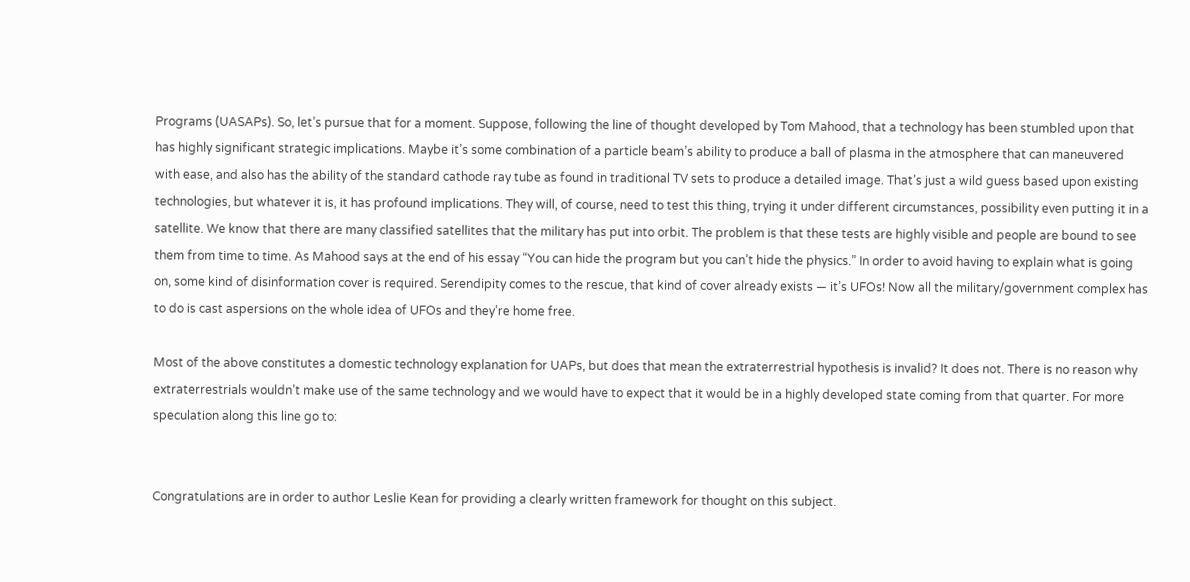Programs (UASAPs). So, let’s pursue that for a moment. Suppose, following the line of thought developed by Tom Mahood, that a technology has been stumbled upon that has highly significant strategic implications. Maybe it’s some combination of a particle beam’s ability to produce a ball of plasma in the atmosphere that can maneuvered with ease, and also has the ability of the standard cathode ray tube as found in traditional TV sets to produce a detailed image. That’s just a wild guess based upon existing technologies, but whatever it is, it has profound implications. They will, of course, need to test this thing, trying it under different circumstances, possibility even putting it in a satellite. We know that there are many classified satellites that the military has put into orbit. The problem is that these tests are highly visible and people are bound to see them from time to time. As Mahood says at the end of his essay “You can hide the program but you can’t hide the physics.” In order to avoid having to explain what is going on, some kind of disinformation cover is required. Serendipity comes to the rescue, that kind of cover already exists — it’s UFOs! Now all the military/government complex has to do is cast aspersions on the whole idea of UFOs and they’re home free.

Most of the above constitutes a domestic technology explanation for UAPs, but does that mean the extraterrestrial hypothesis is invalid? It does not. There is no reason why extraterrestrials wouldn’t make use of the same technology and we would have to expect that it would be in a highly developed state coming from that quarter. For more speculation along this line go to:


Congratulations are in order to author Leslie Kean for providing a clearly written framework for thought on this subject.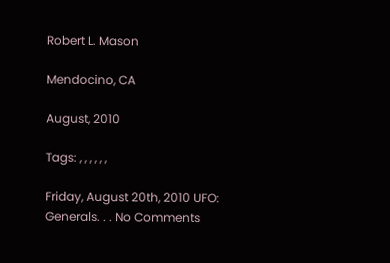Robert L. Mason

Mendocino, CA

August, 2010

Tags: , , , , , ,

Friday, August 20th, 2010 UFO: Generals. . . No Comments